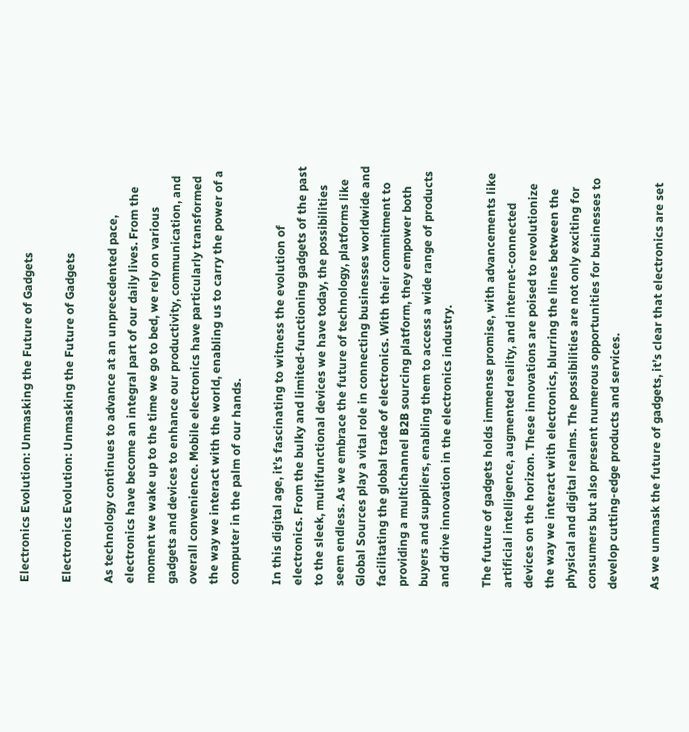Electronics Evolution: Unmasking the Future of Gadgets

Electronics Evolution: Unmasking the Future of Gadgets

As technology continues to advance at an unprecedented pace, electronics have become an integral part of our daily lives. From the moment we wake up to the time we go to bed, we rely on various gadgets and devices to enhance our productivity, communication, and overall convenience. Mobile electronics have particularly transformed the way we interact with the world, enabling us to carry the power of a computer in the palm of our hands.

In this digital age, it’s fascinating to witness the evolution of electronics. From the bulky and limited-functioning gadgets of the past to the sleek, multifunctional devices we have today, the possibilities seem endless. As we embrace the future of technology, platforms like Global Sources play a vital role in connecting businesses worldwide and facilitating the global trade of electronics. With their commitment to providing a multichannel B2B sourcing platform, they empower both buyers and suppliers, enabling them to access a wide range of products and drive innovation in the electronics industry.

The future of gadgets holds immense promise, with advancements like artificial intelligence, augmented reality, and internet-connected devices on the horizon. These innovations are poised to revolutionize the way we interact with electronics, blurring the lines between the physical and digital realms. The possibilities are not only exciting for consumers but also present numerous opportunities for businesses to develop cutting-edge products and services.

As we unmask the future of gadgets, it’s clear that electronics are set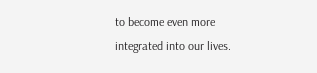to become even more integrated into our lives.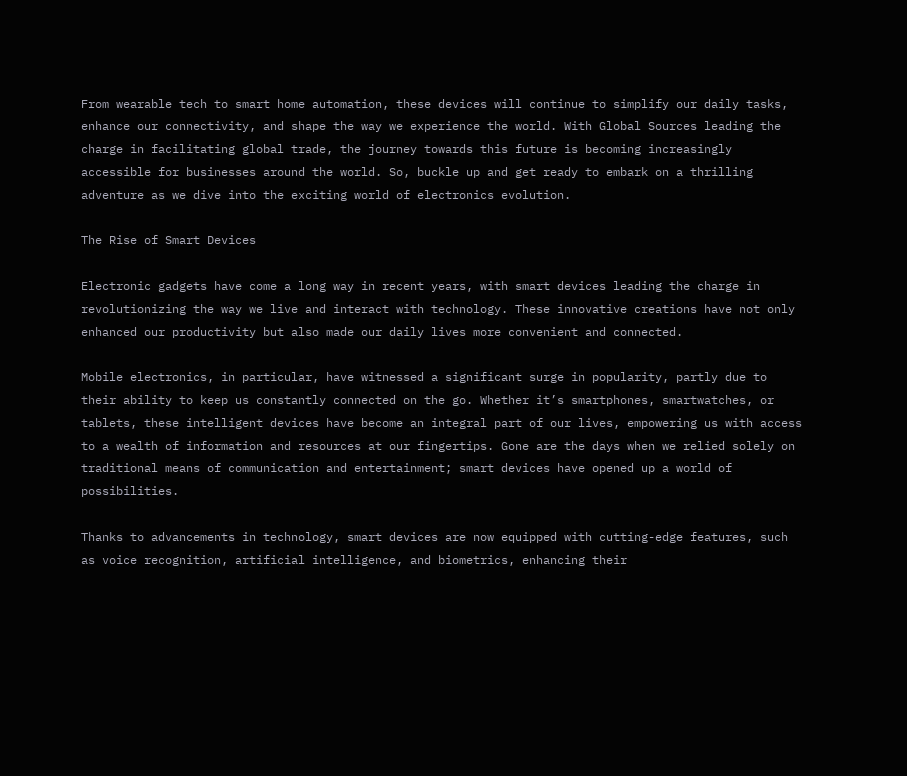From wearable tech to smart home automation, these devices will continue to simplify our daily tasks, enhance our connectivity, and shape the way we experience the world. With Global Sources leading the charge in facilitating global trade, the journey towards this future is becoming increasingly accessible for businesses around the world. So, buckle up and get ready to embark on a thrilling adventure as we dive into the exciting world of electronics evolution.

The Rise of Smart Devices

Electronic gadgets have come a long way in recent years, with smart devices leading the charge in revolutionizing the way we live and interact with technology. These innovative creations have not only enhanced our productivity but also made our daily lives more convenient and connected.

Mobile electronics, in particular, have witnessed a significant surge in popularity, partly due to their ability to keep us constantly connected on the go. Whether it’s smartphones, smartwatches, or tablets, these intelligent devices have become an integral part of our lives, empowering us with access to a wealth of information and resources at our fingertips. Gone are the days when we relied solely on traditional means of communication and entertainment; smart devices have opened up a world of possibilities.

Thanks to advancements in technology, smart devices are now equipped with cutting-edge features, such as voice recognition, artificial intelligence, and biometrics, enhancing their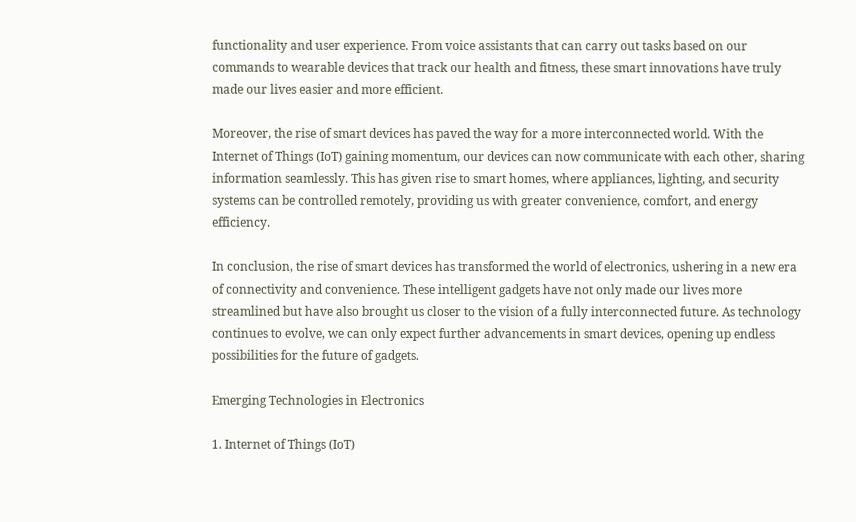functionality and user experience. From voice assistants that can carry out tasks based on our commands to wearable devices that track our health and fitness, these smart innovations have truly made our lives easier and more efficient.

Moreover, the rise of smart devices has paved the way for a more interconnected world. With the Internet of Things (IoT) gaining momentum, our devices can now communicate with each other, sharing information seamlessly. This has given rise to smart homes, where appliances, lighting, and security systems can be controlled remotely, providing us with greater convenience, comfort, and energy efficiency.

In conclusion, the rise of smart devices has transformed the world of electronics, ushering in a new era of connectivity and convenience. These intelligent gadgets have not only made our lives more streamlined but have also brought us closer to the vision of a fully interconnected future. As technology continues to evolve, we can only expect further advancements in smart devices, opening up endless possibilities for the future of gadgets.

Emerging Technologies in Electronics

1. Internet of Things (IoT)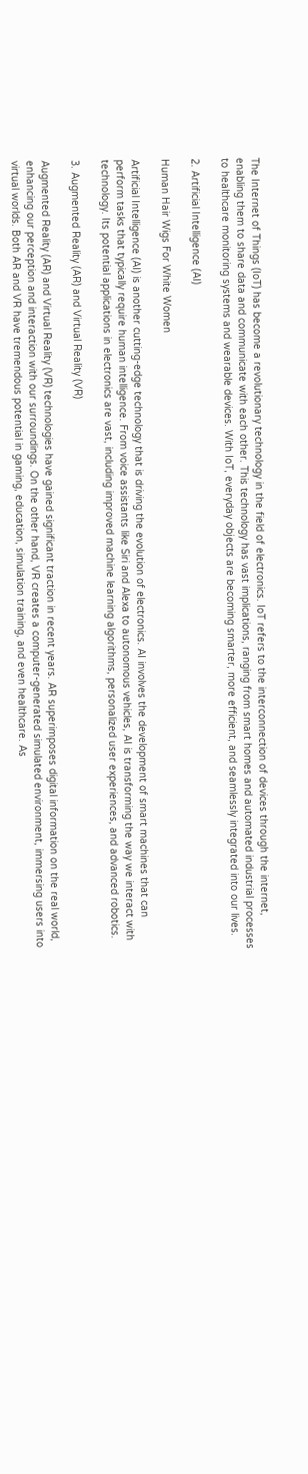The Internet of Things (IoT) has become a revolutionary technology in the field of electronics. IoT refers to the interconnection of devices through the internet, enabling them to share data and communicate with each other. This technology has vast implications, ranging from smart homes and automated industrial processes to healthcare monitoring systems and wearable devices. With IoT, everyday objects are becoming smarter, more efficient, and seamlessly integrated into our lives.

2. Artificial Intelligence (AI)

Human Hair Wigs For White Women

Artificial Intelligence (AI) is another cutting-edge technology that is driving the evolution of electronics. AI involves the development of smart machines that can perform tasks that typically require human intelligence. From voice assistants like Siri and Alexa to autonomous vehicles, AI is transforming the way we interact with technology. Its potential applications in electronics are vast, including improved machine learning algorithms, personalized user experiences, and advanced robotics.

3. Augmented Reality (AR) and Virtual Reality (VR)

Augmented Reality (AR) and Virtual Reality (VR) technologies have gained significant traction in recent years. AR superimposes digital information on the real world, enhancing our perception and interaction with our surroundings. On the other hand, VR creates a computer-generated simulated environment, immersing users into virtual worlds. Both AR and VR have tremendous potential in gaming, education, simulation training, and even healthcare. As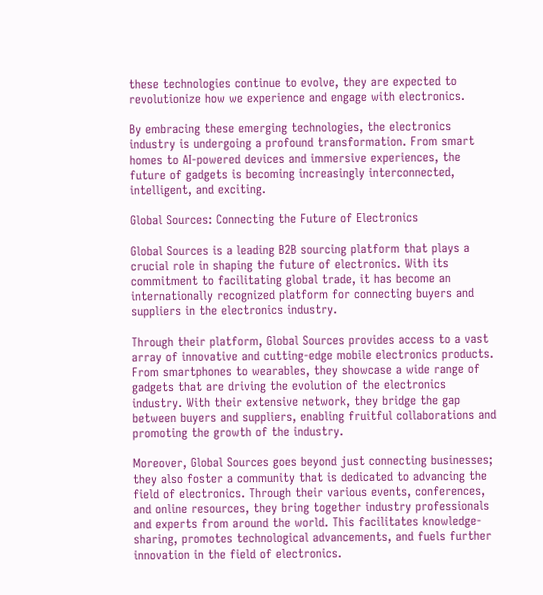these technologies continue to evolve, they are expected to revolutionize how we experience and engage with electronics.

By embracing these emerging technologies, the electronics industry is undergoing a profound transformation. From smart homes to AI-powered devices and immersive experiences, the future of gadgets is becoming increasingly interconnected, intelligent, and exciting.

Global Sources: Connecting the Future of Electronics

Global Sources is a leading B2B sourcing platform that plays a crucial role in shaping the future of electronics. With its commitment to facilitating global trade, it has become an internationally recognized platform for connecting buyers and suppliers in the electronics industry.

Through their platform, Global Sources provides access to a vast array of innovative and cutting-edge mobile electronics products. From smartphones to wearables, they showcase a wide range of gadgets that are driving the evolution of the electronics industry. With their extensive network, they bridge the gap between buyers and suppliers, enabling fruitful collaborations and promoting the growth of the industry.

Moreover, Global Sources goes beyond just connecting businesses; they also foster a community that is dedicated to advancing the field of electronics. Through their various events, conferences, and online resources, they bring together industry professionals and experts from around the world. This facilitates knowledge-sharing, promotes technological advancements, and fuels further innovation in the field of electronics.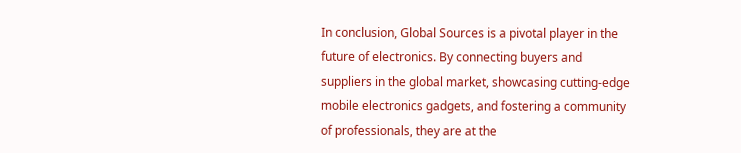In conclusion, Global Sources is a pivotal player in the future of electronics. By connecting buyers and suppliers in the global market, showcasing cutting-edge mobile electronics gadgets, and fostering a community of professionals, they are at the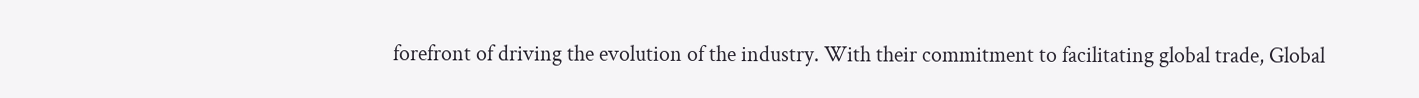forefront of driving the evolution of the industry. With their commitment to facilitating global trade, Global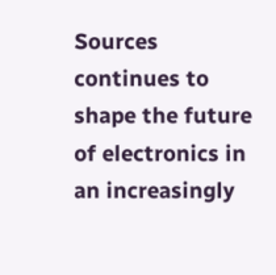Sources continues to shape the future of electronics in an increasingly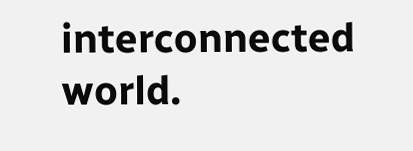interconnected world.